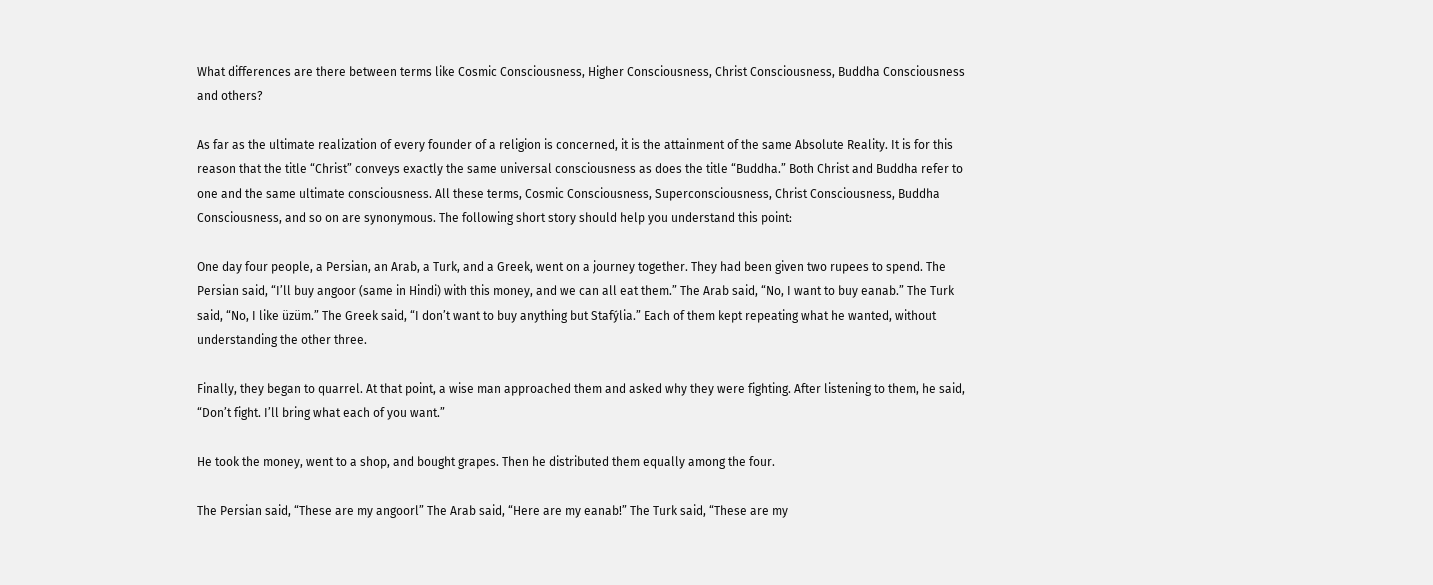What differences are there between terms like Cosmic Consciousness, Higher Consciousness, Christ Consciousness, Buddha Consciousness and others?

As far as the ultimate realization of every founder of a religion is concerned, it is the attainment of the same Absolute Reality. It is for this reason that the title “Christ” conveys exactly the same universal consciousness as does the title “Buddha.” Both Christ and Buddha refer to one and the same ultimate consciousness. All these terms, Cosmic Consciousness, Superconsciousness, Christ Consciousness, Buddha Consciousness, and so on are synonymous. The following short story should help you understand this point:

One day four people, a Persian, an Arab, a Turk, and a Greek, went on a journey together. They had been given two rupees to spend. The Persian said, “I’ll buy angoor (same in Hindi) with this money, and we can all eat them.” The Arab said, “No, I want to buy eanab.” The Turk said, “No, I like üzüm.” The Greek said, “I don’t want to buy anything but Stafýlia.” Each of them kept repeating what he wanted, without understanding the other three.

Finally, they began to quarrel. At that point, a wise man approached them and asked why they were fighting. After listening to them, he said, “Don’t fight. I’ll bring what each of you want.”

He took the money, went to a shop, and bought grapes. Then he distributed them equally among the four.

The Persian said, “These are my angoorl” The Arab said, “Here are my eanab!” The Turk said, “These are my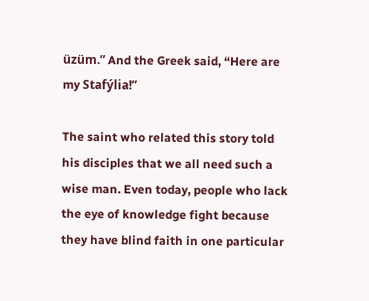üzüm.” And the Greek said, “Here are my Stafýlia!”

The saint who related this story told his disciples that we all need such a wise man. Even today, people who lack the eye of knowledge fight because they have blind faith in one particular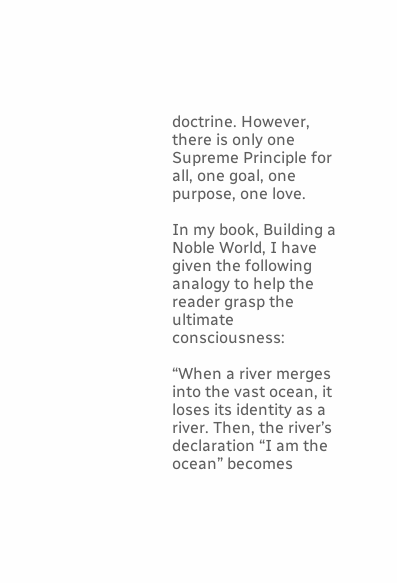doctrine. However, there is only one Supreme Principle for all, one goal, one purpose, one love.

In my book, Building a Noble World, I have given the following analogy to help the reader grasp the ultimate consciousness:

“When a river merges into the vast ocean, it loses its identity as a river. Then, the river’s declaration “I am the ocean” becomes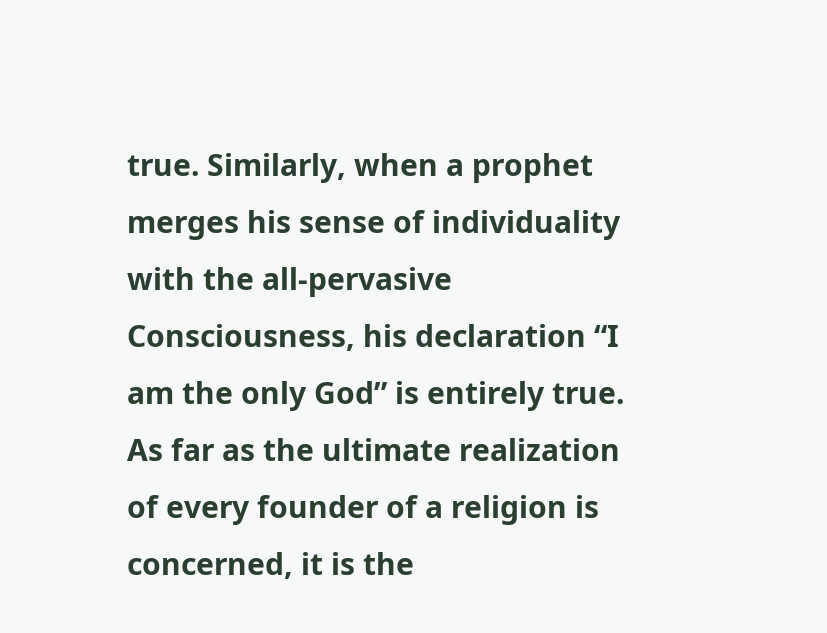true. Similarly, when a prophet merges his sense of individuality with the all-pervasive Consciousness, his declaration “I am the only God” is entirely true. As far as the ultimate realization of every founder of a religion is concerned, it is the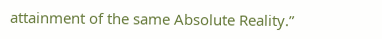attainment of the same Absolute Reality.”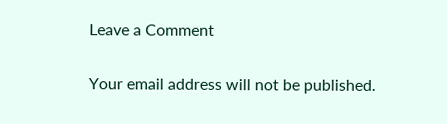Leave a Comment

Your email address will not be published.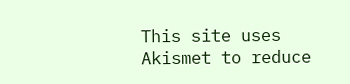This site uses Akismet to reduce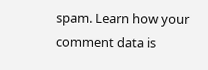spam. Learn how your comment data is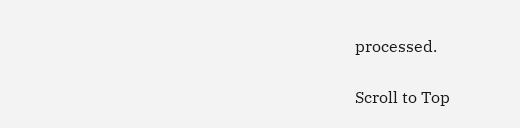processed.

Scroll to Top